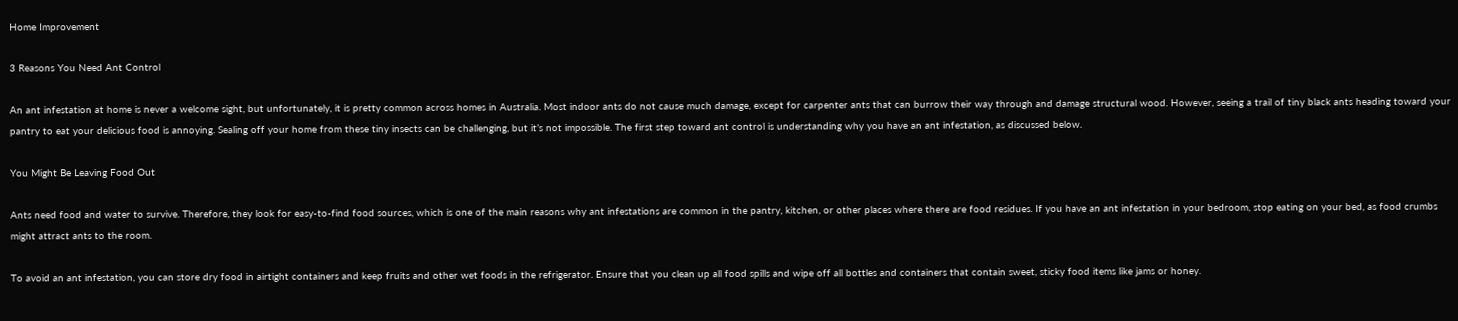Home Improvement

3 Reasons You Need Ant Control

An ant infestation at home is never a welcome sight, but unfortunately, it is pretty common across homes in Australia. Most indoor ants do not cause much damage, except for carpenter ants that can burrow their way through and damage structural wood. However, seeing a trail of tiny black ants heading toward your pantry to eat your delicious food is annoying. Sealing off your home from these tiny insects can be challenging, but it’s not impossible. The first step toward ant control is understanding why you have an ant infestation, as discussed below.

You Might Be Leaving Food Out

Ants need food and water to survive. Therefore, they look for easy-to-find food sources, which is one of the main reasons why ant infestations are common in the pantry, kitchen, or other places where there are food residues. If you have an ant infestation in your bedroom, stop eating on your bed, as food crumbs might attract ants to the room.

To avoid an ant infestation, you can store dry food in airtight containers and keep fruits and other wet foods in the refrigerator. Ensure that you clean up all food spills and wipe off all bottles and containers that contain sweet, sticky food items like jams or honey.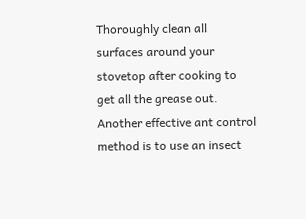Thoroughly clean all surfaces around your stovetop after cooking to get all the grease out. Another effective ant control method is to use an insect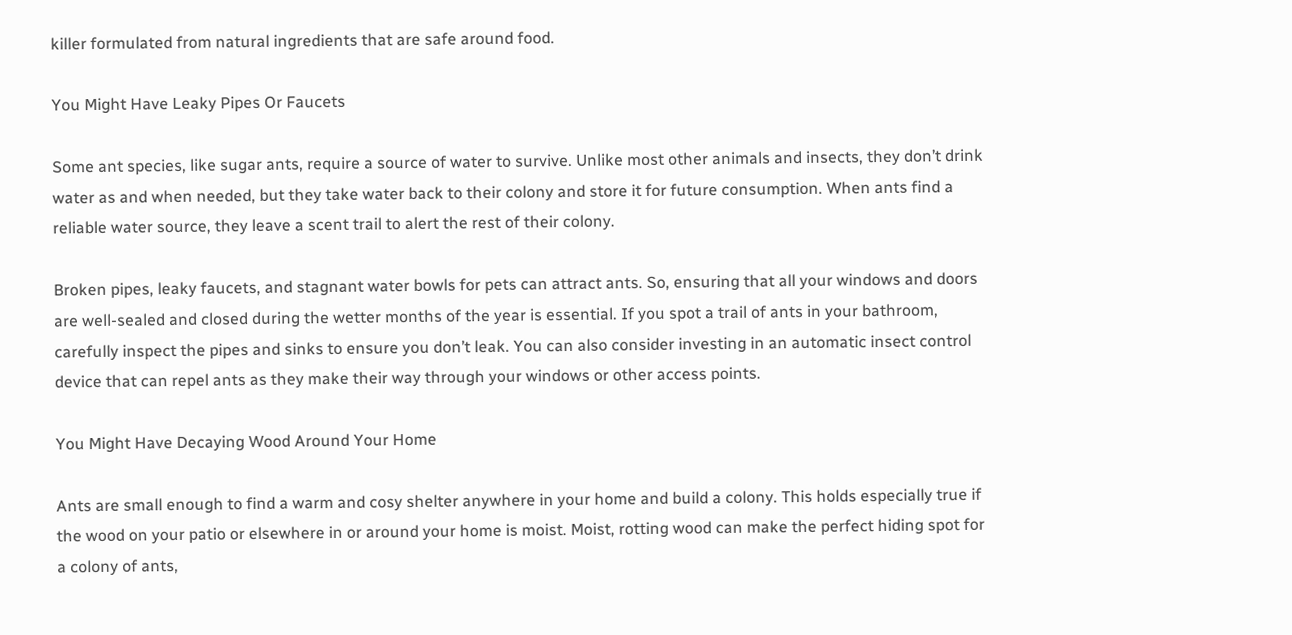killer formulated from natural ingredients that are safe around food.

You Might Have Leaky Pipes Or Faucets

Some ant species, like sugar ants, require a source of water to survive. Unlike most other animals and insects, they don’t drink water as and when needed, but they take water back to their colony and store it for future consumption. When ants find a reliable water source, they leave a scent trail to alert the rest of their colony.

Broken pipes, leaky faucets, and stagnant water bowls for pets can attract ants. So, ensuring that all your windows and doors are well-sealed and closed during the wetter months of the year is essential. If you spot a trail of ants in your bathroom, carefully inspect the pipes and sinks to ensure you don’t leak. You can also consider investing in an automatic insect control device that can repel ants as they make their way through your windows or other access points.

You Might Have Decaying Wood Around Your Home

Ants are small enough to find a warm and cosy shelter anywhere in your home and build a colony. This holds especially true if the wood on your patio or elsewhere in or around your home is moist. Moist, rotting wood can make the perfect hiding spot for a colony of ants,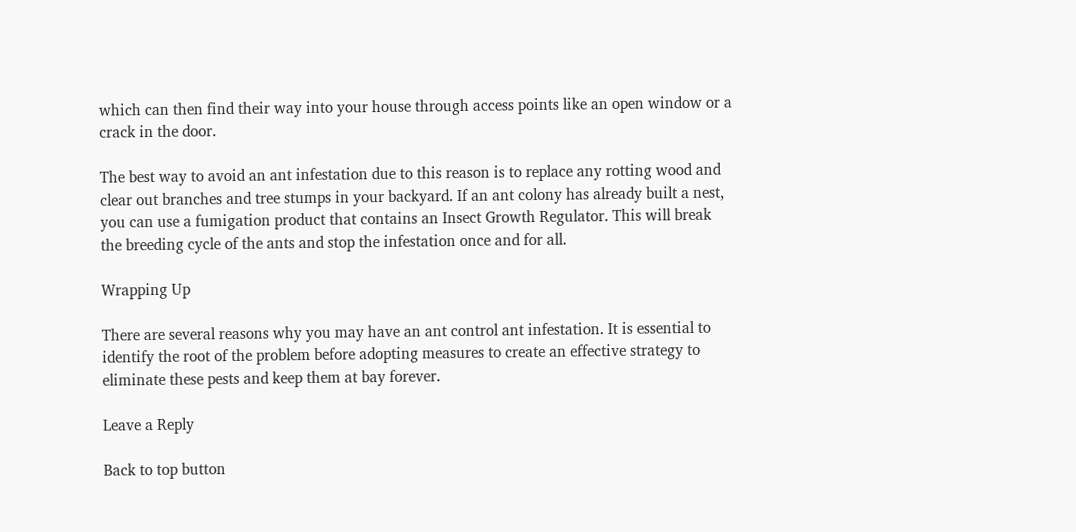which can then find their way into your house through access points like an open window or a crack in the door.

The best way to avoid an ant infestation due to this reason is to replace any rotting wood and clear out branches and tree stumps in your backyard. If an ant colony has already built a nest, you can use a fumigation product that contains an Insect Growth Regulator. This will break the breeding cycle of the ants and stop the infestation once and for all.

Wrapping Up

There are several reasons why you may have an ant control ant infestation. It is essential to identify the root of the problem before adopting measures to create an effective strategy to eliminate these pests and keep them at bay forever.

Leave a Reply

Back to top button